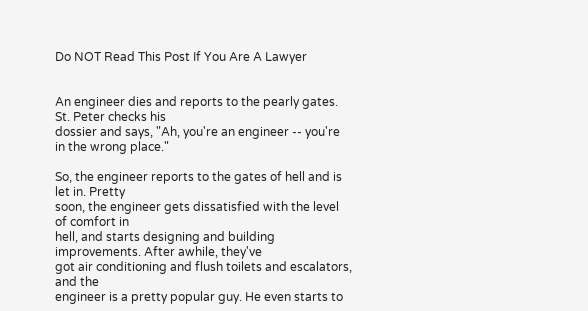Do NOT Read This Post If You Are A Lawyer


An engineer dies and reports to the pearly gates. St. Peter checks his
dossier and says, "Ah, you're an engineer -- you're in the wrong place."

So, the engineer reports to the gates of hell and is let in. Pretty
soon, the engineer gets dissatisfied with the level of comfort in
hell, and starts designing and building improvements. After awhile, they've
got air conditioning and flush toilets and escalators, and the
engineer is a pretty popular guy. He even starts to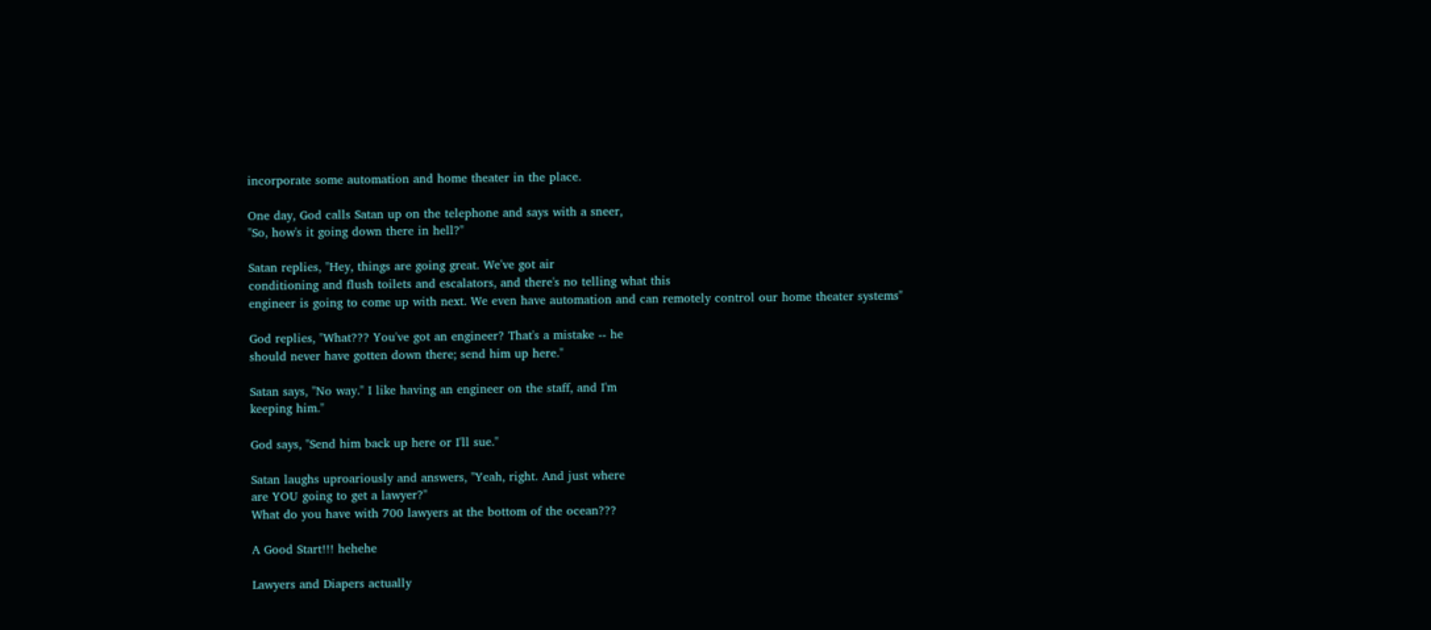incorporate some automation and home theater in the place.

One day, God calls Satan up on the telephone and says with a sneer,
"So, how's it going down there in hell?"

Satan replies, "Hey, things are going great. We've got air
conditioning and flush toilets and escalators, and there's no telling what this
engineer is going to come up with next. We even have automation and can remotely control our home theater systems"

God replies, "What??? You've got an engineer? That's a mistake -- he
should never have gotten down there; send him up here."

Satan says, "No way." I like having an engineer on the staff, and I'm
keeping him."

God says, "Send him back up here or I'll sue."

Satan laughs uproariously and answers, "Yeah, right. And just where
are YOU going to get a lawyer?"
What do you have with 700 lawyers at the bottom of the ocean???

A Good Start!!! hehehe

Lawyers and Diapers actually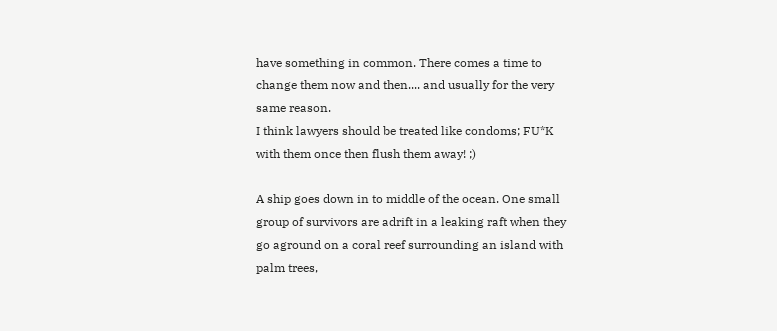have something in common. There comes a time to change them now and then.... and usually for the very same reason.
I think lawyers should be treated like condoms; FU*K with them once then flush them away! ;)

A ship goes down in to middle of the ocean. One small group of survivors are adrift in a leaking raft when they go aground on a coral reef surrounding an island with palm trees,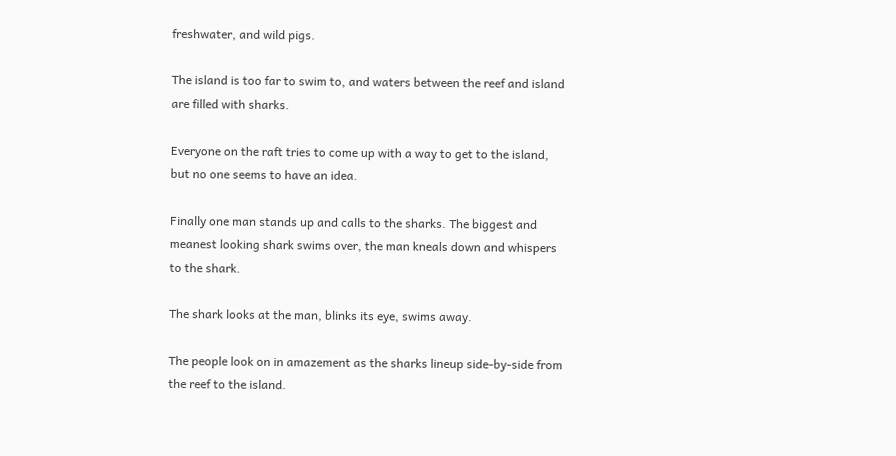freshwater, and wild pigs.

The island is too far to swim to, and waters between the reef and island are filled with sharks.

Everyone on the raft tries to come up with a way to get to the island, but no one seems to have an idea.

Finally one man stands up and calls to the sharks. The biggest and meanest looking shark swims over, the man kneals down and whispers to the shark.

The shark looks at the man, blinks its eye, swims away.

The people look on in amazement as the sharks lineup side-by-side from the reef to the island.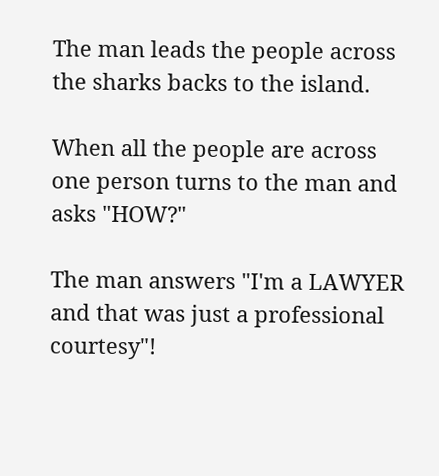The man leads the people across the sharks backs to the island.

When all the people are across one person turns to the man and asks "HOW?"

The man answers "I'm a LAWYER and that was just a professional courtesy"!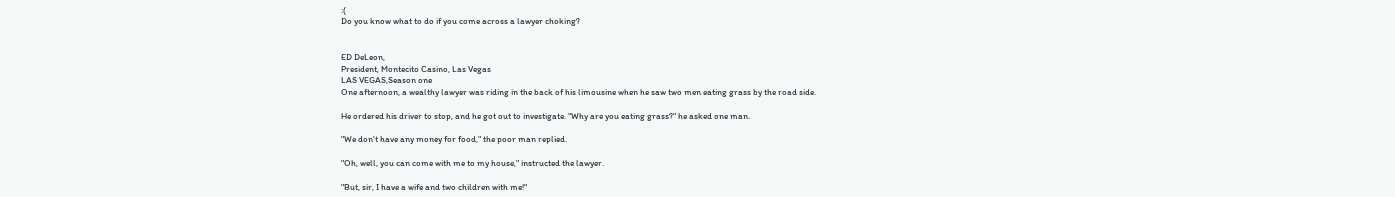:(
Do you know what to do if you come across a lawyer choking?


ED DeLeon,
President, Montecito Casino, Las Vegas
LAS VEGAS,Season one
One afternoon, a wealthy lawyer was riding in the back of his limousine when he saw two men eating grass by the road side.

He ordered his driver to stop, and he got out to investigate. "Why are you eating grass?" he asked one man.

"We don't have any money for food," the poor man replied.

"Oh, well, you can come with me to my house," instructed the lawyer.

"But, sir, I have a wife and two children with me!"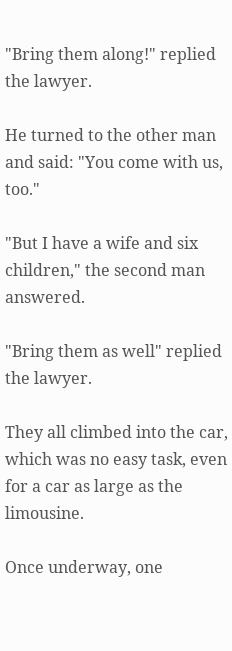"Bring them along!" replied the lawyer.

He turned to the other man and said: "You come with us, too."

"But I have a wife and six children," the second man answered.

"Bring them as well" replied the lawyer.

They all climbed into the car, which was no easy task, even for a car as large as the limousine.

Once underway, one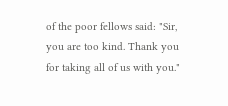of the poor fellows said: "Sir, you are too kind. Thank you for taking all of us with you."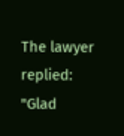The lawyer replied: "Glad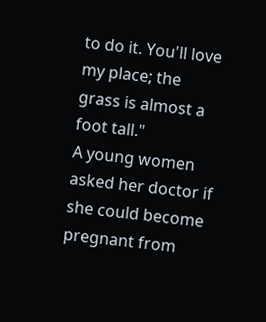to do it. You'll love my place; the grass is almost a foot tall."
A young women asked her doctor if she could become pregnant from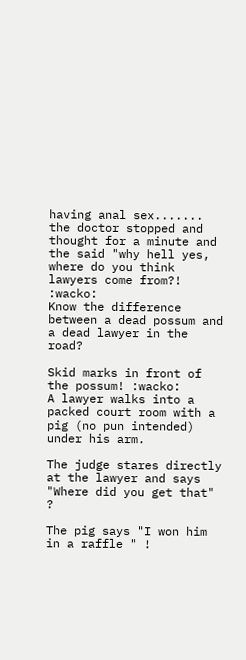having anal sex....... the doctor stopped and thought for a minute and the said "why hell yes, where do you think lawyers come from?! :wacko:
Know the difference between a dead possum and a dead lawyer in the road?

Skid marks in front of the possum! :wacko:
A lawyer walks into a packed court room with a pig (no pun intended) under his arm.

The judge stares directly at the lawyer and says "Where did you get that" ?

The pig says "I won him in a raffle " !